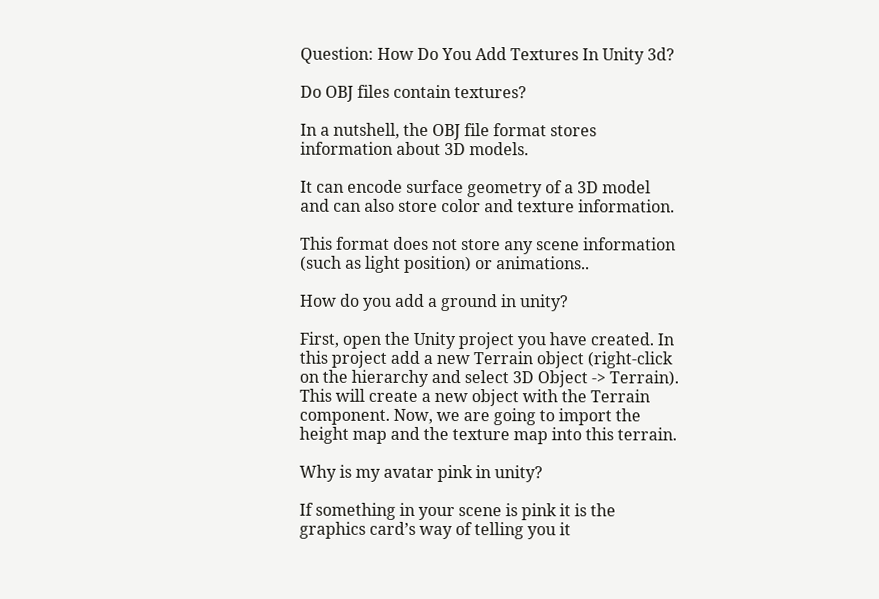Question: How Do You Add Textures In Unity 3d?

Do OBJ files contain textures?

In a nutshell, the OBJ file format stores information about 3D models.

It can encode surface geometry of a 3D model and can also store color and texture information.

This format does not store any scene information (such as light position) or animations..

How do you add a ground in unity?

First, open the Unity project you have created. In this project add a new Terrain object (right-click on the hierarchy and select 3D Object -> Terrain). This will create a new object with the Terrain component. Now, we are going to import the height map and the texture map into this terrain.

Why is my avatar pink in unity?

If something in your scene is pink it is the graphics card’s way of telling you it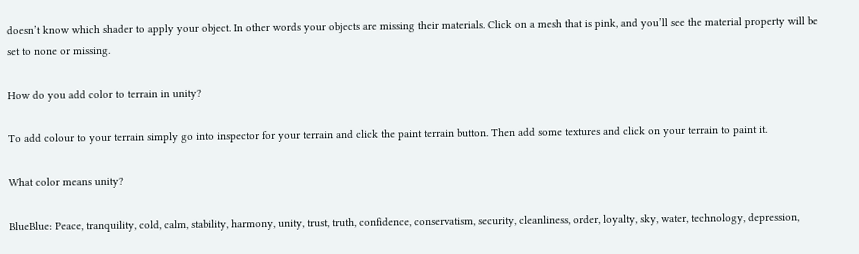doesn’t know which shader to apply your object. In other words your objects are missing their materials. Click on a mesh that is pink, and you’ll see the material property will be set to none or missing.

How do you add color to terrain in unity?

To add colour to your terrain simply go into inspector for your terrain and click the paint terrain button. Then add some textures and click on your terrain to paint it.

What color means unity?

BlueBlue: Peace, tranquility, cold, calm, stability, harmony, unity, trust, truth, confidence, conservatism, security, cleanliness, order, loyalty, sky, water, technology, depression,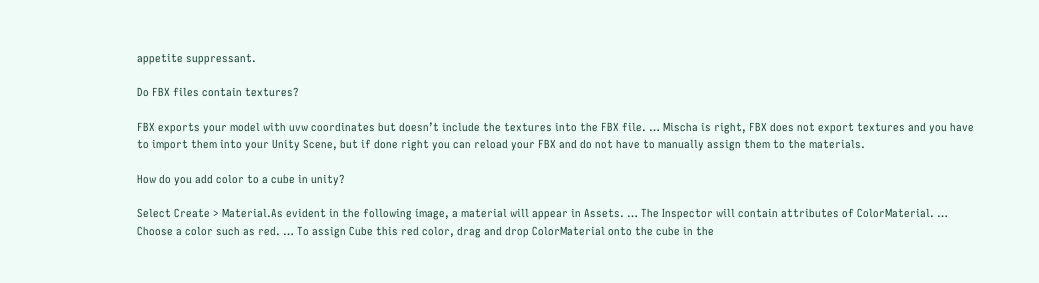appetite suppressant.

Do FBX files contain textures?

FBX exports your model with uvw coordinates but doesn’t include the textures into the FBX file. … Mischa is right, FBX does not export textures and you have to import them into your Unity Scene, but if done right you can reload your FBX and do not have to manually assign them to the materials.

How do you add color to a cube in unity?

Select Create > Material.As evident in the following image, a material will appear in Assets. … The Inspector will contain attributes of ColorMaterial. … Choose a color such as red. … To assign Cube this red color, drag and drop ColorMaterial onto the cube in the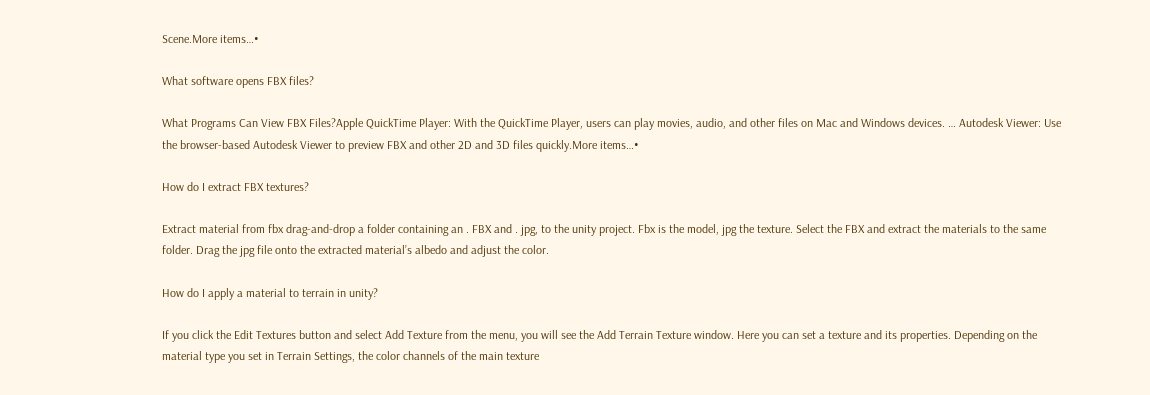Scene.More items…•

What software opens FBX files?

What Programs Can View FBX Files?Apple QuickTime Player: With the QuickTime Player, users can play movies, audio, and other files on Mac and Windows devices. … Autodesk Viewer: Use the browser-based Autodesk Viewer to preview FBX and other 2D and 3D files quickly.More items…•

How do I extract FBX textures?

Extract material from fbx drag-and-drop a folder containing an . FBX and . jpg, to the unity project. Fbx is the model, jpg the texture. Select the FBX and extract the materials to the same folder. Drag the jpg file onto the extracted material’s albedo and adjust the color.

How do I apply a material to terrain in unity?

If you click the Edit Textures button and select Add Texture from the menu, you will see the Add Terrain Texture window. Here you can set a texture and its properties. Depending on the material type you set in Terrain Settings, the color channels of the main texture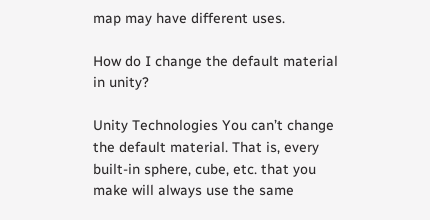map may have different uses.

How do I change the default material in unity?

Unity Technologies You can’t change the default material. That is, every built-in sphere, cube, etc. that you make will always use the same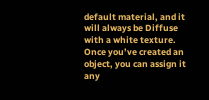default material, and it will always be Diffuse with a white texture. Once you’ve created an object, you can assign it any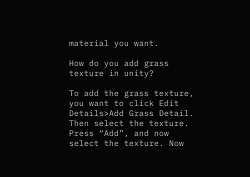material you want.

How do you add grass texture in unity?

To add the grass texture, you want to click Edit Details>Add Grass Detail. Then select the texture. Press “Add”, and now select the texture. Now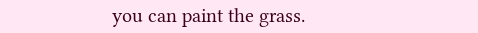you can paint the grass.